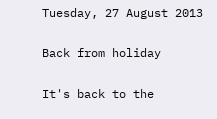Tuesday, 27 August 2013

Back from holiday

It's back to the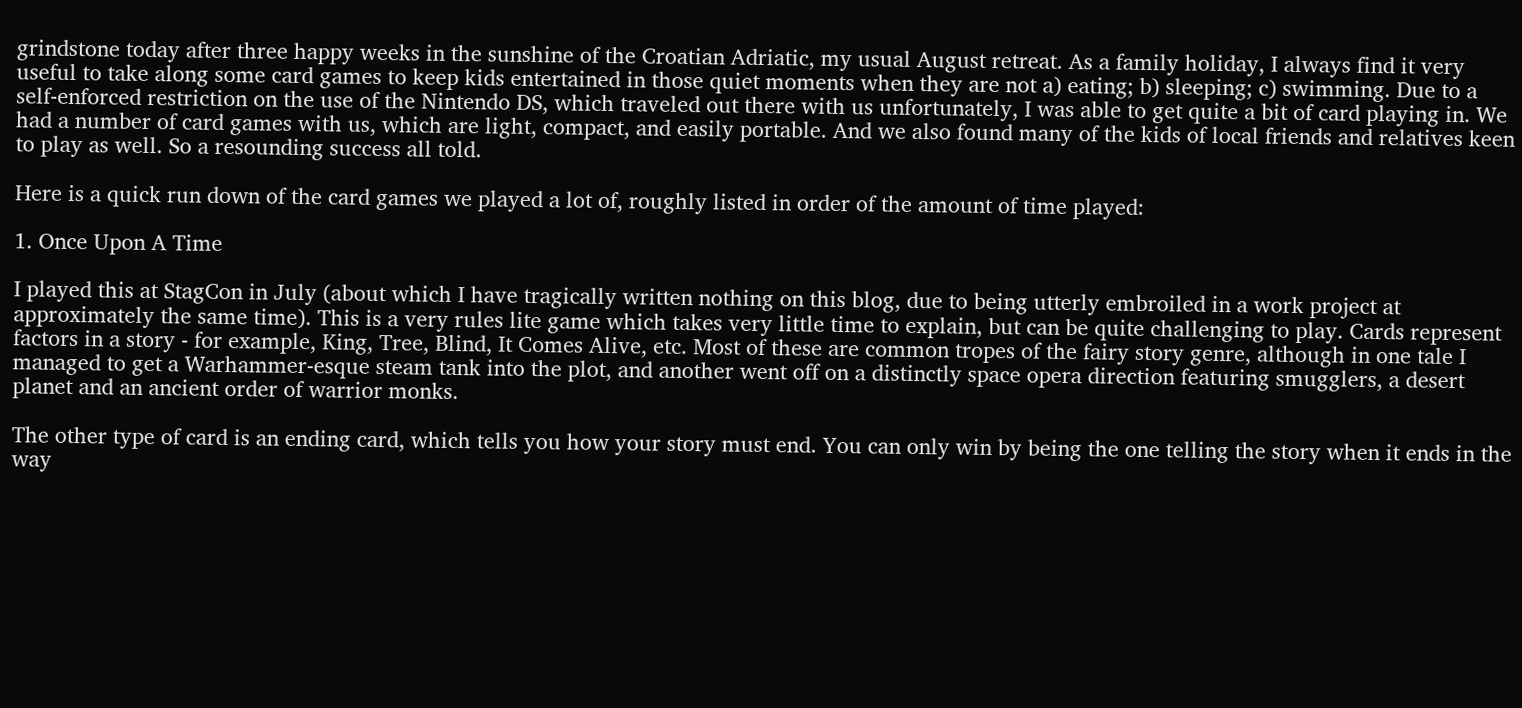grindstone today after three happy weeks in the sunshine of the Croatian Adriatic, my usual August retreat. As a family holiday, I always find it very useful to take along some card games to keep kids entertained in those quiet moments when they are not a) eating; b) sleeping; c) swimming. Due to a self-enforced restriction on the use of the Nintendo DS, which traveled out there with us unfortunately, I was able to get quite a bit of card playing in. We had a number of card games with us, which are light, compact, and easily portable. And we also found many of the kids of local friends and relatives keen to play as well. So a resounding success all told.

Here is a quick run down of the card games we played a lot of, roughly listed in order of the amount of time played:

1. Once Upon A Time

I played this at StagCon in July (about which I have tragically written nothing on this blog, due to being utterly embroiled in a work project at approximately the same time). This is a very rules lite game which takes very little time to explain, but can be quite challenging to play. Cards represent factors in a story - for example, King, Tree, Blind, It Comes Alive, etc. Most of these are common tropes of the fairy story genre, although in one tale I managed to get a Warhammer-esque steam tank into the plot, and another went off on a distinctly space opera direction featuring smugglers, a desert planet and an ancient order of warrior monks.

The other type of card is an ending card, which tells you how your story must end. You can only win by being the one telling the story when it ends in the way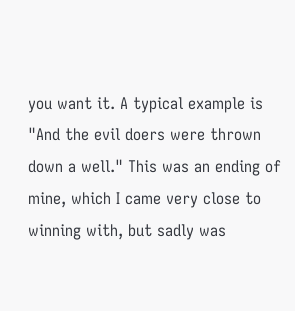you want it. A typical example is "And the evil doers were thrown down a well." This was an ending of mine, which I came very close to winning with, but sadly was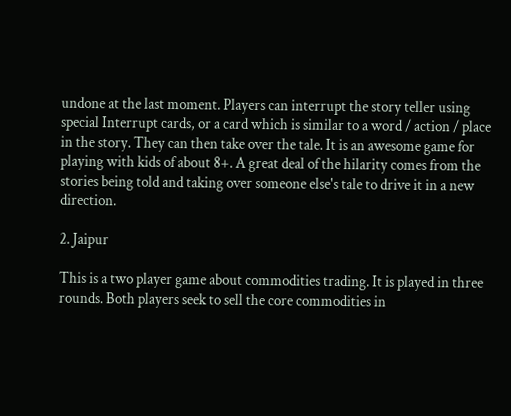undone at the last moment. Players can interrupt the story teller using special Interrupt cards, or a card which is similar to a word / action / place in the story. They can then take over the tale. It is an awesome game for playing with kids of about 8+. A great deal of the hilarity comes from the stories being told and taking over someone else's tale to drive it in a new direction.

2. Jaipur

This is a two player game about commodities trading. It is played in three rounds. Both players seek to sell the core commodities in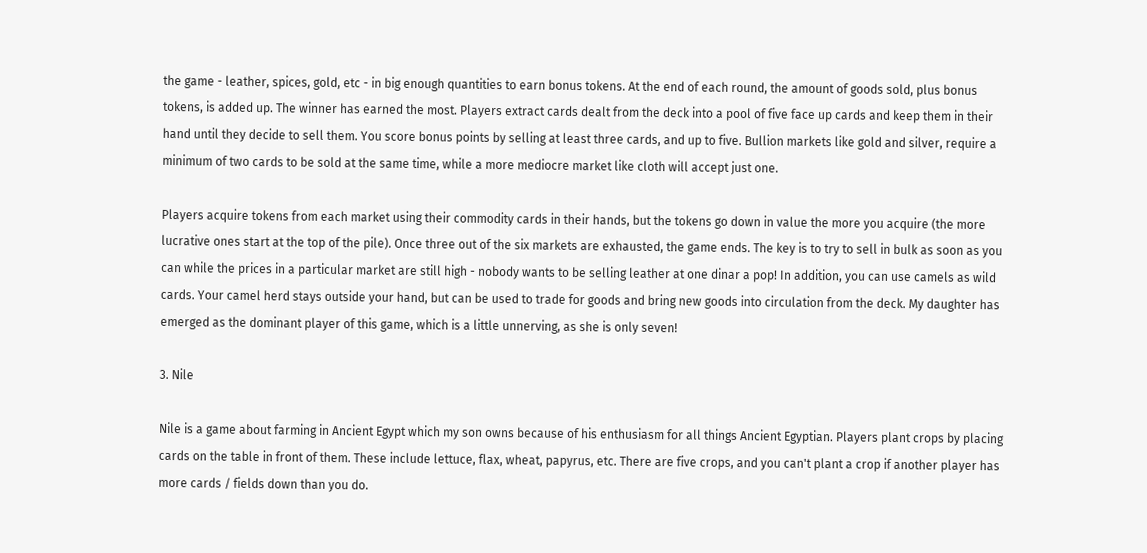the game - leather, spices, gold, etc - in big enough quantities to earn bonus tokens. At the end of each round, the amount of goods sold, plus bonus tokens, is added up. The winner has earned the most. Players extract cards dealt from the deck into a pool of five face up cards and keep them in their hand until they decide to sell them. You score bonus points by selling at least three cards, and up to five. Bullion markets like gold and silver, require a minimum of two cards to be sold at the same time, while a more mediocre market like cloth will accept just one.

Players acquire tokens from each market using their commodity cards in their hands, but the tokens go down in value the more you acquire (the more lucrative ones start at the top of the pile). Once three out of the six markets are exhausted, the game ends. The key is to try to sell in bulk as soon as you can while the prices in a particular market are still high - nobody wants to be selling leather at one dinar a pop! In addition, you can use camels as wild cards. Your camel herd stays outside your hand, but can be used to trade for goods and bring new goods into circulation from the deck. My daughter has emerged as the dominant player of this game, which is a little unnerving, as she is only seven!

3. Nile

Nile is a game about farming in Ancient Egypt which my son owns because of his enthusiasm for all things Ancient Egyptian. Players plant crops by placing cards on the table in front of them. These include lettuce, flax, wheat, papyrus, etc. There are five crops, and you can't plant a crop if another player has more cards / fields down than you do.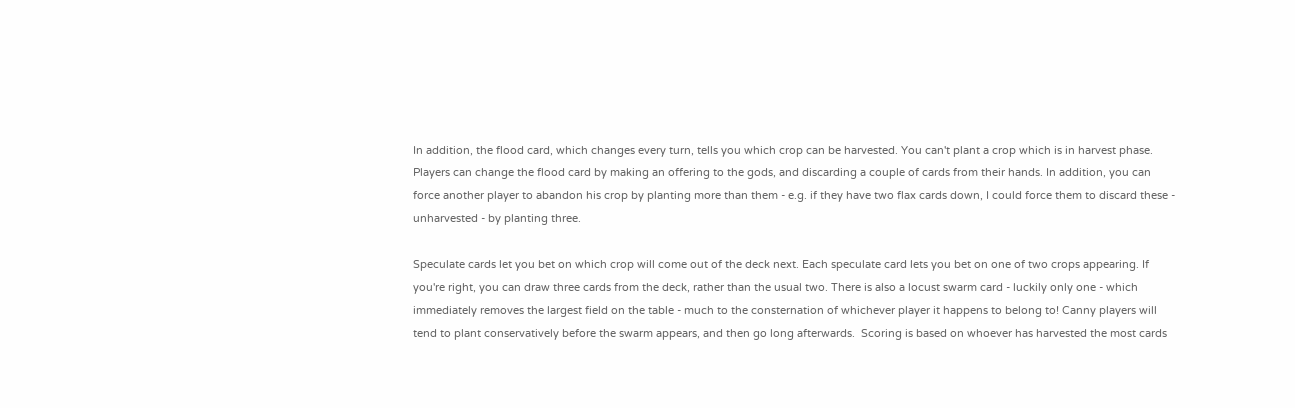In addition, the flood card, which changes every turn, tells you which crop can be harvested. You can't plant a crop which is in harvest phase. Players can change the flood card by making an offering to the gods, and discarding a couple of cards from their hands. In addition, you can force another player to abandon his crop by planting more than them - e.g. if they have two flax cards down, I could force them to discard these - unharvested - by planting three.

Speculate cards let you bet on which crop will come out of the deck next. Each speculate card lets you bet on one of two crops appearing. If you're right, you can draw three cards from the deck, rather than the usual two. There is also a locust swarm card - luckily only one - which immediately removes the largest field on the table - much to the consternation of whichever player it happens to belong to! Canny players will tend to plant conservatively before the swarm appears, and then go long afterwards.  Scoring is based on whoever has harvested the most cards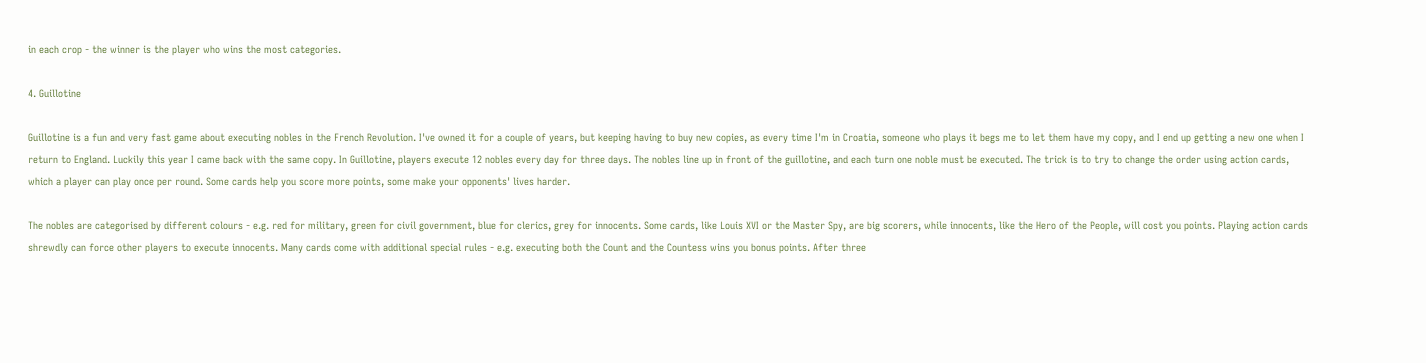in each crop - the winner is the player who wins the most categories.

4. Guillotine

Guillotine is a fun and very fast game about executing nobles in the French Revolution. I've owned it for a couple of years, but keeping having to buy new copies, as every time I'm in Croatia, someone who plays it begs me to let them have my copy, and I end up getting a new one when I return to England. Luckily this year I came back with the same copy. In Guillotine, players execute 12 nobles every day for three days. The nobles line up in front of the guillotine, and each turn one noble must be executed. The trick is to try to change the order using action cards, which a player can play once per round. Some cards help you score more points, some make your opponents' lives harder.

The nobles are categorised by different colours - e.g. red for military, green for civil government, blue for clerics, grey for innocents. Some cards, like Louis XVI or the Master Spy, are big scorers, while innocents, like the Hero of the People, will cost you points. Playing action cards shrewdly can force other players to execute innocents. Many cards come with additional special rules - e.g. executing both the Count and the Countess wins you bonus points. After three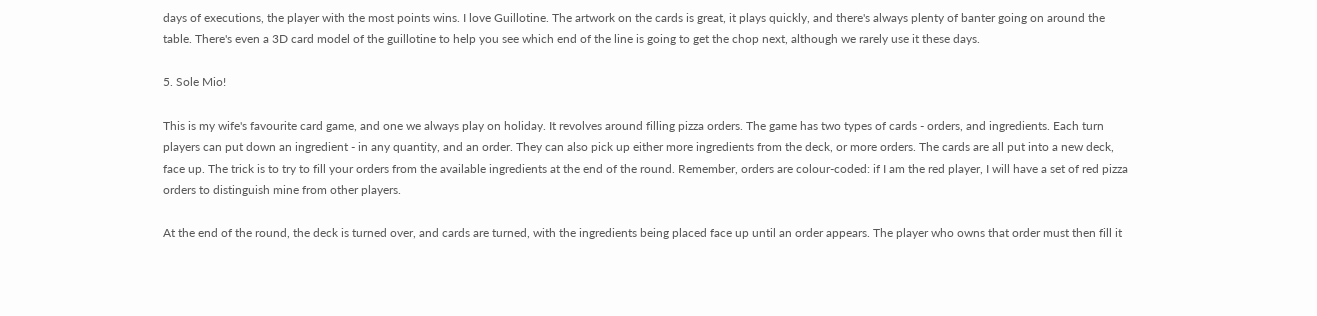days of executions, the player with the most points wins. I love Guillotine. The artwork on the cards is great, it plays quickly, and there's always plenty of banter going on around the table. There's even a 3D card model of the guillotine to help you see which end of the line is going to get the chop next, although we rarely use it these days.

5. Sole Mio!

This is my wife's favourite card game, and one we always play on holiday. It revolves around filling pizza orders. The game has two types of cards - orders, and ingredients. Each turn players can put down an ingredient - in any quantity, and an order. They can also pick up either more ingredients from the deck, or more orders. The cards are all put into a new deck, face up. The trick is to try to fill your orders from the available ingredients at the end of the round. Remember, orders are colour-coded: if I am the red player, I will have a set of red pizza orders to distinguish mine from other players.

At the end of the round, the deck is turned over, and cards are turned, with the ingredients being placed face up until an order appears. The player who owns that order must then fill it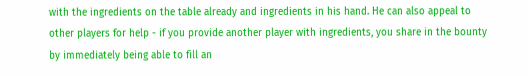with the ingredients on the table already and ingredients in his hand. He can also appeal to other players for help - if you provide another player with ingredients, you share in the bounty by immediately being able to fill an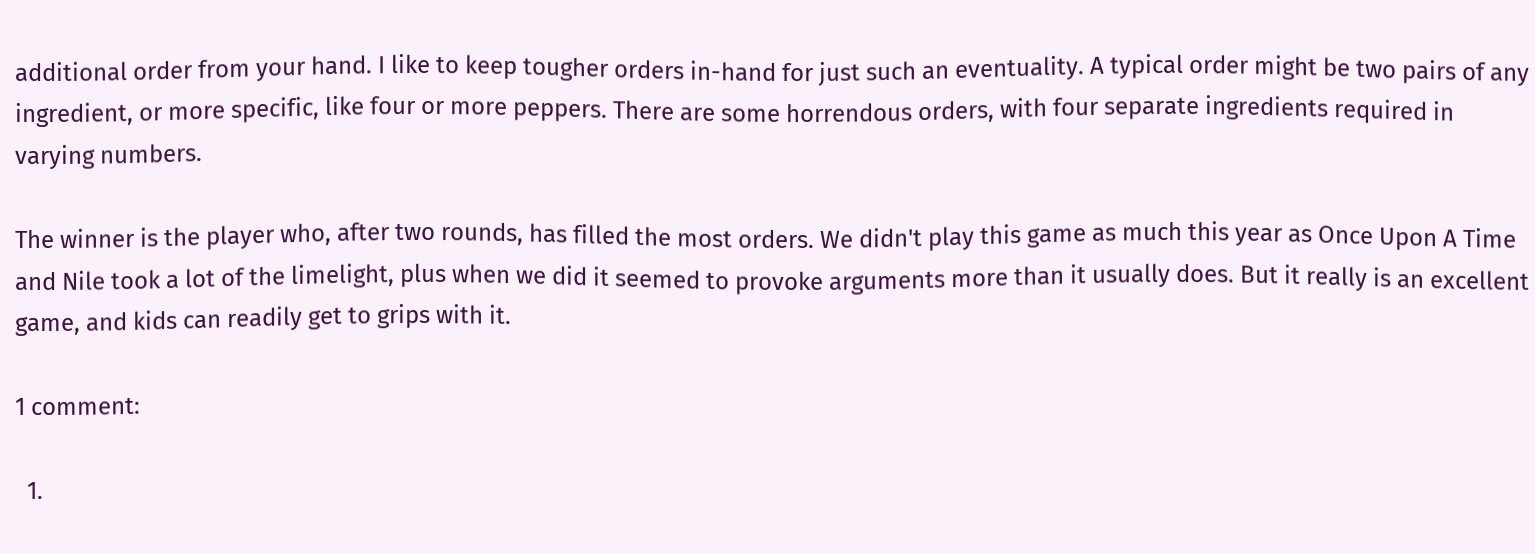additional order from your hand. I like to keep tougher orders in-hand for just such an eventuality. A typical order might be two pairs of any ingredient, or more specific, like four or more peppers. There are some horrendous orders, with four separate ingredients required in varying numbers.

The winner is the player who, after two rounds, has filled the most orders. We didn't play this game as much this year as Once Upon A Time and Nile took a lot of the limelight, plus when we did it seemed to provoke arguments more than it usually does. But it really is an excellent game, and kids can readily get to grips with it.

1 comment:

  1.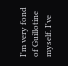I'm very fond of Guillotine myself. I've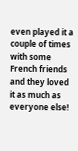even played it a couple of times with some French friends and they loved it as much as everyone else!